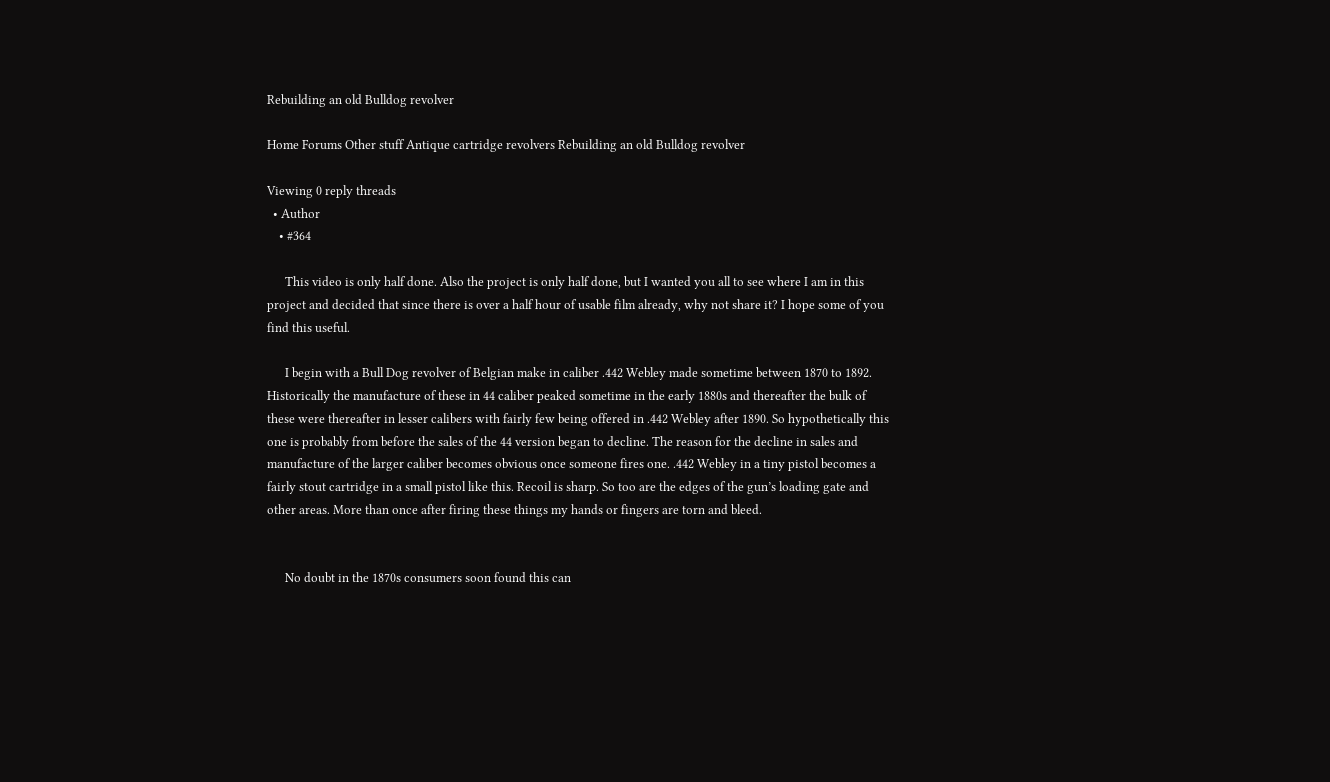Rebuilding an old Bulldog revolver

Home Forums Other stuff Antique cartridge revolvers Rebuilding an old Bulldog revolver

Viewing 0 reply threads
  • Author
    • #364

      This video is only half done. Also the project is only half done, but I wanted you all to see where I am in this project and decided that since there is over a half hour of usable film already, why not share it? I hope some of you find this useful.

      I begin with a Bull Dog revolver of Belgian make in caliber .442 Webley made sometime between 1870 to 1892. Historically the manufacture of these in 44 caliber peaked sometime in the early 1880s and thereafter the bulk of these were thereafter in lesser calibers with fairly few being offered in .442 Webley after 1890. So hypothetically this one is probably from before the sales of the 44 version began to decline. The reason for the decline in sales and manufacture of the larger caliber becomes obvious once someone fires one. .442 Webley in a tiny pistol becomes a fairly stout cartridge in a small pistol like this. Recoil is sharp. So too are the edges of the gun’s loading gate and other areas. More than once after firing these things my hands or fingers are torn and bleed.


      No doubt in the 1870s consumers soon found this can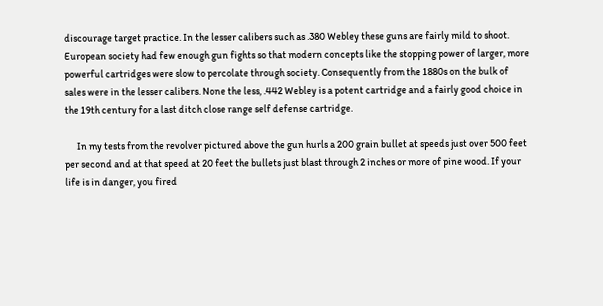discourage target practice. In the lesser calibers such as .380 Webley these guns are fairly mild to shoot. European society had few enough gun fights so that modern concepts like the stopping power of larger, more powerful cartridges were slow to percolate through society. Consequently from the 1880s on the bulk of sales were in the lesser calibers. None the less, .442 Webley is a potent cartridge and a fairly good choice in the 19th century for a last ditch close range self defense cartridge.

      In my tests from the revolver pictured above the gun hurls a 200 grain bullet at speeds just over 500 feet per second and at that speed at 20 feet the bullets just blast through 2 inches or more of pine wood. If your life is in danger, you fired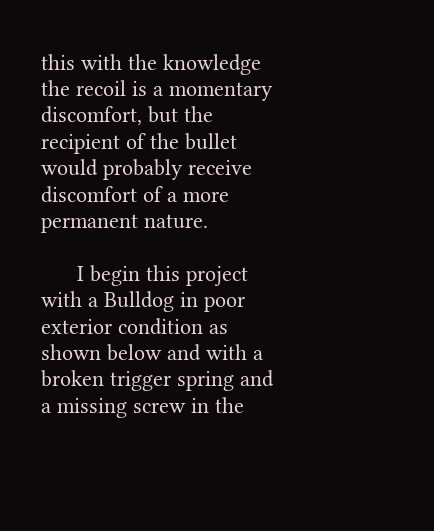this with the knowledge the recoil is a momentary discomfort, but the recipient of the bullet would probably receive discomfort of a more permanent nature.

      I begin this project with a Bulldog in poor exterior condition as shown below and with a broken trigger spring and a missing screw in the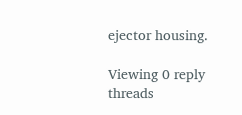ejector housing.

Viewing 0 reply threads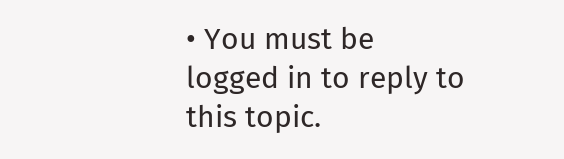• You must be logged in to reply to this topic.